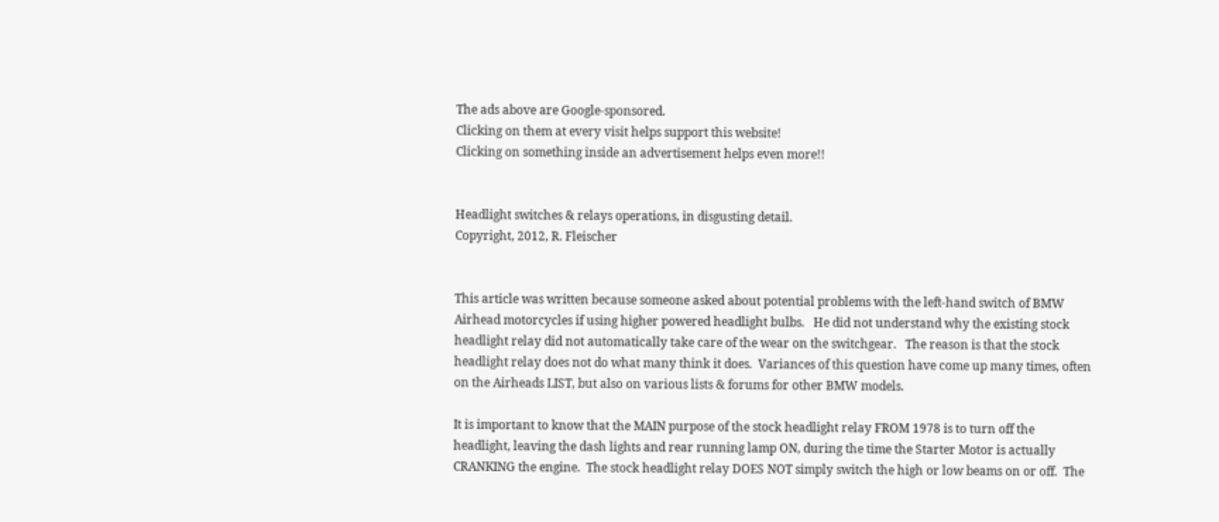The ads above are Google-sponsored.
Clicking on them at every visit helps support this website!
Clicking on something inside an advertisement helps even more!!


Headlight switches & relays operations, in disgusting detail.
Copyright, 2012, R. Fleischer


This article was written because someone asked about potential problems with the left-hand switch of BMW Airhead motorcycles if using higher powered headlight bulbs.   He did not understand why the existing stock headlight relay did not automatically take care of the wear on the switchgear.   The reason is that the stock headlight relay does not do what many think it does.  Variances of this question have come up many times, often on the Airheads LIST, but also on various lists & forums for other BMW models.

It is important to know that the MAIN purpose of the stock headlight relay FROM 1978 is to turn off the headlight, leaving the dash lights and rear running lamp ON, during the time the Starter Motor is actually CRANKING the engine.  The stock headlight relay DOES NOT simply switch the high or low beams on or off.  The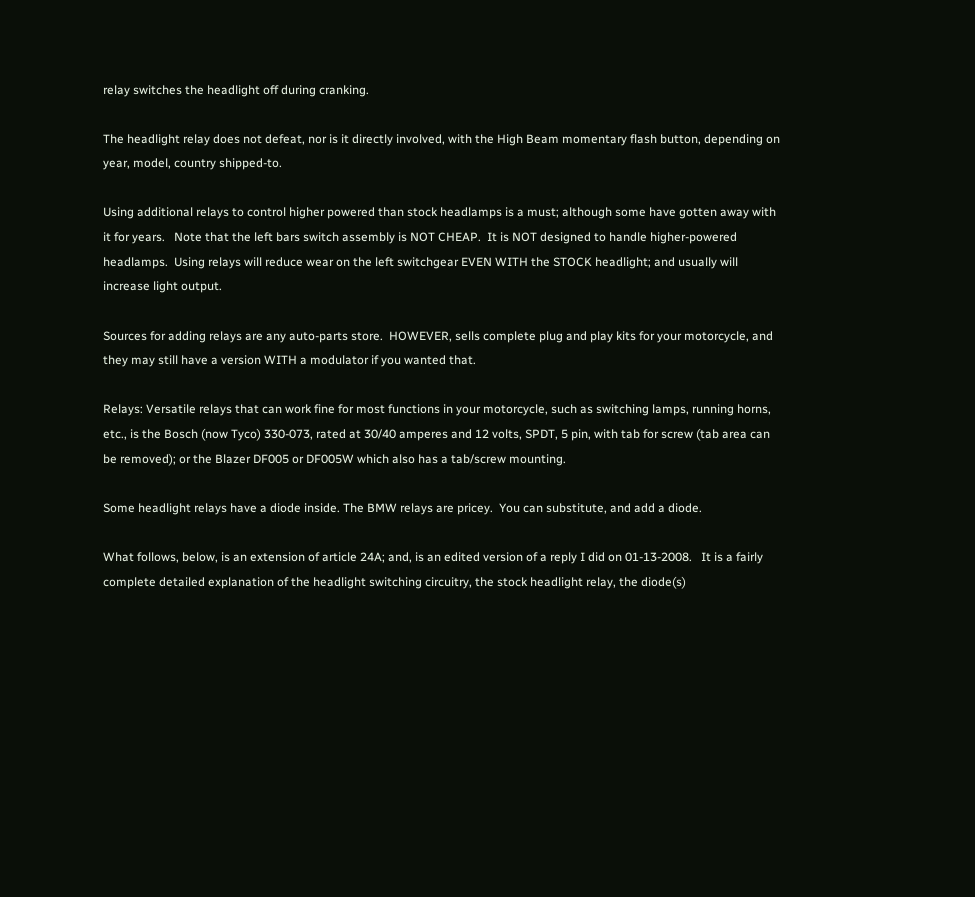relay switches the headlight off during cranking.

The headlight relay does not defeat, nor is it directly involved, with the High Beam momentary flash button, depending on year, model, country shipped-to.

Using additional relays to control higher powered than stock headlamps is a must; although some have gotten away with it for years.   Note that the left bars switch assembly is NOT CHEAP.  It is NOT designed to handle higher-powered headlamps.  Using relays will reduce wear on the left switchgear EVEN WITH the STOCK headlight; and usually will increase light output.

Sources for adding relays are any auto-parts store.  HOWEVER, sells complete plug and play kits for your motorcycle, and they may still have a version WITH a modulator if you wanted that.

Relays: Versatile relays that can work fine for most functions in your motorcycle, such as switching lamps, running horns, etc., is the Bosch (now Tyco) 330-073, rated at 30/40 amperes and 12 volts, SPDT, 5 pin, with tab for screw (tab area can be removed); or the Blazer DF005 or DF005W which also has a tab/screw mounting.

Some headlight relays have a diode inside. The BMW relays are pricey.  You can substitute, and add a diode.

What follows, below, is an extension of article 24A; and, is an edited version of a reply I did on 01-13-2008.   It is a fairly complete detailed explanation of the headlight switching circuitry, the stock headlight relay, the diode(s)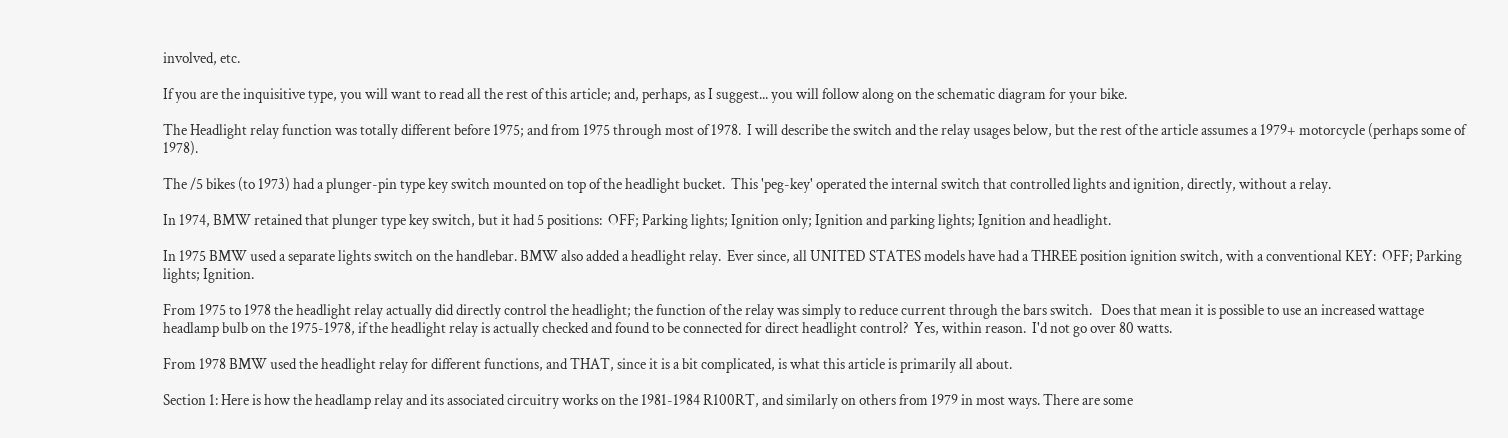involved, etc.

If you are the inquisitive type, you will want to read all the rest of this article; and, perhaps, as I suggest... you will follow along on the schematic diagram for your bike.

The Headlight relay function was totally different before 1975; and from 1975 through most of 1978.  I will describe the switch and the relay usages below, but the rest of the article assumes a 1979+ motorcycle (perhaps some of 1978).

The /5 bikes (to 1973) had a plunger-pin type key switch mounted on top of the headlight bucket.  This 'peg-key' operated the internal switch that controlled lights and ignition, directly, without a relay.

In 1974, BMW retained that plunger type key switch, but it had 5 positions:  OFF; Parking lights; Ignition only; Ignition and parking lights; Ignition and headlight.

In 1975 BMW used a separate lights switch on the handlebar. BMW also added a headlight relay.  Ever since, all UNITED STATES models have had a THREE position ignition switch, with a conventional KEY:  OFF; Parking lights; Ignition.

From 1975 to 1978 the headlight relay actually did directly control the headlight; the function of the relay was simply to reduce current through the bars switch.   Does that mean it is possible to use an increased wattage headlamp bulb on the 1975-1978, if the headlight relay is actually checked and found to be connected for direct headlight control?  Yes, within reason.  I'd not go over 80 watts.

From 1978 BMW used the headlight relay for different functions, and THAT, since it is a bit complicated, is what this article is primarily all about.

Section 1: Here is how the headlamp relay and its associated circuitry works on the 1981-1984 R100RT, and similarly on others from 1979 in most ways. There are some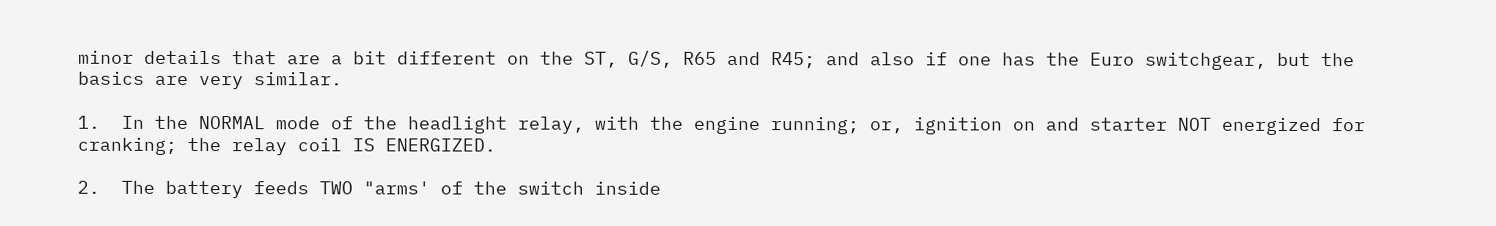minor details that are a bit different on the ST, G/S, R65 and R45; and also if one has the Euro switchgear, but the basics are very similar.

1.  In the NORMAL mode of the headlight relay, with the engine running; or, ignition on and starter NOT energized for cranking; the relay coil IS ENERGIZED.

2.  The battery feeds TWO "arms' of the switch inside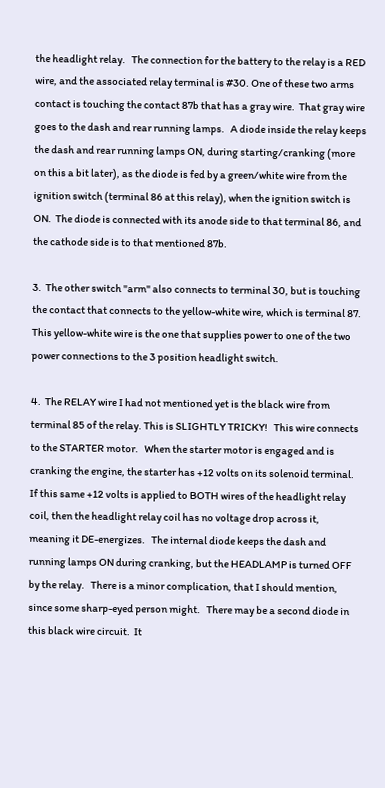the headlight relay.   The connection for the battery to the relay is a RED wire, and the associated relay terminal is #30. One of these two arms contact is touching the contact 87b that has a gray wire.  That gray wire goes to the dash and rear running lamps.   A diode inside the relay keeps the dash and rear running lamps ON, during starting/cranking (more on this a bit later), as the diode is fed by a green/white wire from the ignition switch (terminal 86 at this relay), when the ignition switch is ON.  The diode is connected with its anode side to that terminal 86, and the cathode side is to that mentioned 87b.

3.  The other switch "arm" also connects to terminal 30, but is touching the contact that connects to the yellow-white wire, which is terminal 87.   This yellow-white wire is the one that supplies power to one of the two power connections to the 3 position headlight switch.

4.  The RELAY wire I had not mentioned yet is the black wire from terminal 85 of the relay. This is SLIGHTLY TRICKY!   This wire connects to the STARTER motor.   When the starter motor is engaged and is cranking the engine, the starter has +12 volts on its solenoid terminal.  If this same +12 volts is applied to BOTH wires of the headlight relay coil, then the headlight relay coil has no voltage drop across it, meaning it DE-energizes.   The internal diode keeps the dash and running lamps ON during cranking, but the HEADLAMP is turned OFF by the relay.   There is a minor complication, that I should mention, since some sharp-eyed person might.   There may be a second diode in this black wire circuit.  It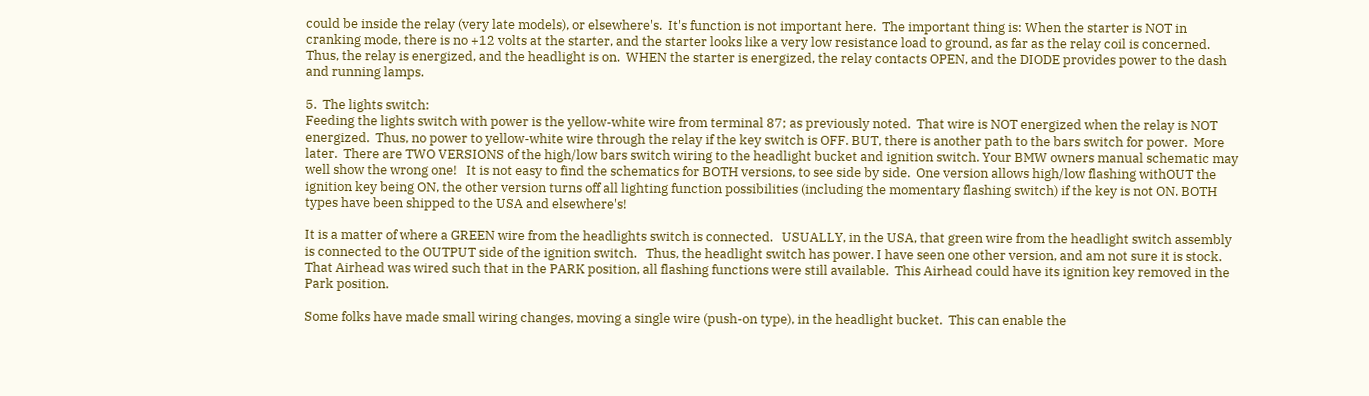could be inside the relay (very late models), or elsewhere's.  It's function is not important here.  The important thing is: When the starter is NOT in cranking mode, there is no +12 volts at the starter, and the starter looks like a very low resistance load to ground, as far as the relay coil is concerned. Thus, the relay is energized, and the headlight is on.  WHEN the starter is energized, the relay contacts OPEN, and the DIODE provides power to the dash and running lamps.

5.  The lights switch:
Feeding the lights switch with power is the yellow-white wire from terminal 87; as previously noted.  That wire is NOT energized when the relay is NOT energized.  Thus, no power to yellow-white wire through the relay if the key switch is OFF. BUT, there is another path to the bars switch for power.  More later.  There are TWO VERSIONS of the high/low bars switch wiring to the headlight bucket and ignition switch. Your BMW owners manual schematic may well show the wrong one!   It is not easy to find the schematics for BOTH versions, to see side by side.  One version allows high/low flashing withOUT the ignition key being ON, the other version turns off all lighting function possibilities (including the momentary flashing switch) if the key is not ON. BOTH types have been shipped to the USA and elsewhere's!

It is a matter of where a GREEN wire from the headlights switch is connected.   USUALLY, in the USA, that green wire from the headlight switch assembly is connected to the OUTPUT side of the ignition switch.   Thus, the headlight switch has power. I have seen one other version, and am not sure it is stock.  That Airhead was wired such that in the PARK position, all flashing functions were still available.  This Airhead could have its ignition key removed in the Park position.

Some folks have made small wiring changes, moving a single wire (push-on type), in the headlight bucket.  This can enable the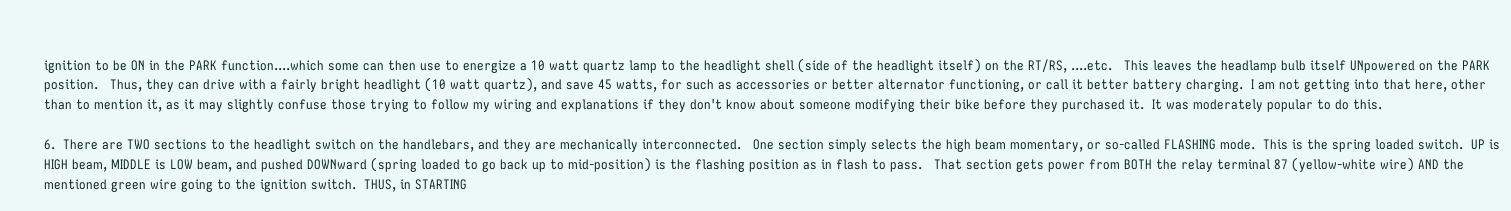ignition to be ON in the PARK function....which some can then use to energize a 10 watt quartz lamp to the headlight shell (side of the headlight itself) on the RT/RS, ....etc.   This leaves the headlamp bulb itself UNpowered on the PARK position.   Thus, they can drive with a fairly bright headlight (10 watt quartz), and save 45 watts, for such as accessories or better alternator functioning, or call it better battery charging.  I am not getting into that here, other than to mention it, as it may slightly confuse those trying to follow my wiring and explanations if they don't know about someone modifying their bike before they purchased it.  It was moderately popular to do this.

6.  There are TWO sections to the headlight switch on the handlebars, and they are mechanically interconnected.   One section simply selects the high beam momentary, or so-called FLASHING mode.  This is the spring loaded switch.  UP is HIGH beam, MIDDLE is LOW beam, and pushed DOWNward (spring loaded to go back up to mid-position) is the flashing position as in flash to pass.   That section gets power from BOTH the relay terminal 87 (yellow-white wire) AND the mentioned green wire going to the ignition switch.  THUS, in STARTING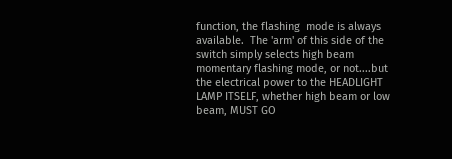function, the flashing  mode is always available.  The 'arm' of this side of the switch simply selects high beam momentary flashing mode, or not....but the electrical power to the HEADLIGHT LAMP ITSELF, whether high beam or low beam, MUST GO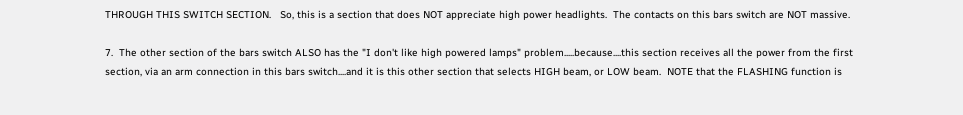THROUGH THIS SWITCH SECTION.   So, this is a section that does NOT appreciate high power headlights.  The contacts on this bars switch are NOT massive.

7.  The other section of the bars switch ALSO has the "I don't like high powered lamps" problem.....because....this section receives all the power from the first section, via an arm connection in this bars switch....and it is this other section that selects HIGH beam, or LOW beam.  NOTE that the FLASHING function is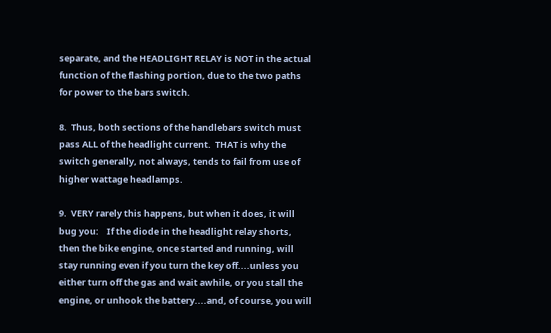separate, and the HEADLIGHT RELAY is NOT in the actual function of the flashing portion, due to the two paths for power to the bars switch.

8.  Thus, both sections of the handlebars switch must pass ALL of the headlight current.  THAT is why the switch generally, not always, tends to fail from use of higher wattage headlamps.

9.  VERY rarely this happens, but when it does, it will bug you:    If the diode in the headlight relay shorts, then the bike engine, once started and running, will stay running even if you turn the key off....unless you either turn off the gas and wait awhile, or you stall the engine, or unhook the battery....and, of course, you will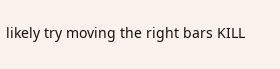likely try moving the right bars KILL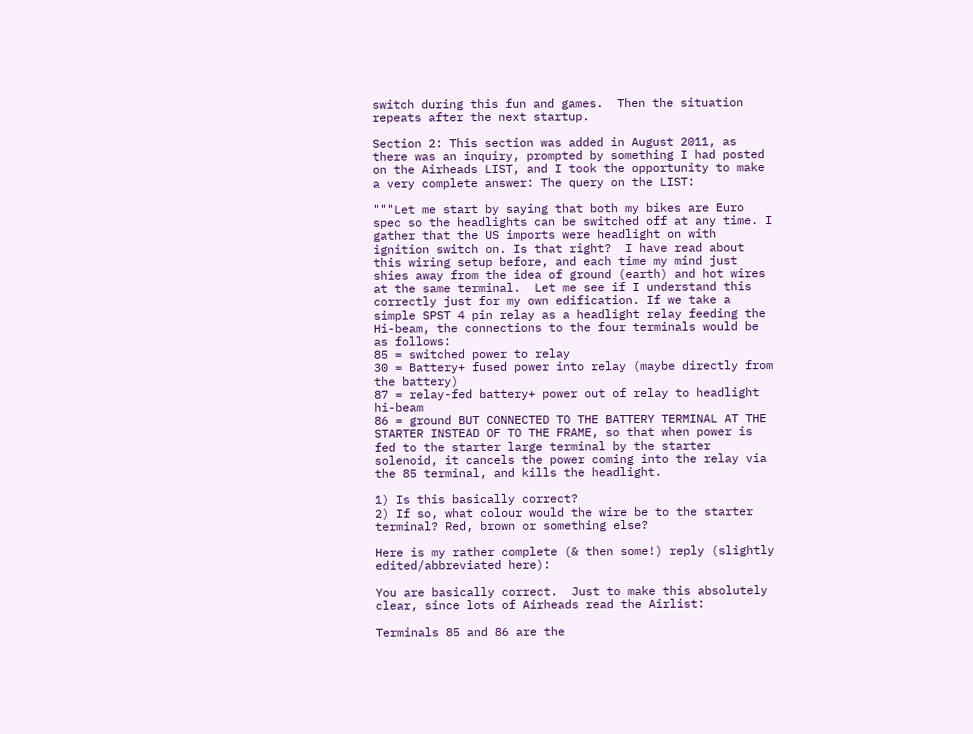switch during this fun and games.  Then the situation repeats after the next startup.

Section 2: This section was added in August 2011, as there was an inquiry, prompted by something I had posted on the Airheads LIST, and I took the opportunity to make a very complete answer: The query on the LIST:

"""Let me start by saying that both my bikes are Euro spec so the headlights can be switched off at any time. I gather that the US imports were headlight on with ignition switch on. Is that right?  I have read about this wiring setup before, and each time my mind just shies away from the idea of ground (earth) and hot wires at the same terminal.  Let me see if I understand this correctly just for my own edification. If we take a simple SPST 4 pin relay as a headlight relay feeding the Hi-beam, the connections to the four terminals would be as follows:
85 = switched power to relay
30 = Battery+ fused power into relay (maybe directly from the battery)
87 = relay-fed battery+ power out of relay to headlight hi-beam
86 = ground BUT CONNECTED TO THE BATTERY TERMINAL AT THE STARTER INSTEAD OF TO THE FRAME, so that when power is fed to the starter large terminal by the starter solenoid, it cancels the power coming into the relay via the 85 terminal, and kills the headlight.

1) Is this basically correct?
2) If so, what colour would the wire be to the starter terminal? Red, brown or something else?

Here is my rather complete (& then some!) reply (slightly edited/abbreviated here):

You are basically correct.  Just to make this absolutely clear, since lots of Airheads read the Airlist:

Terminals 85 and 86 are the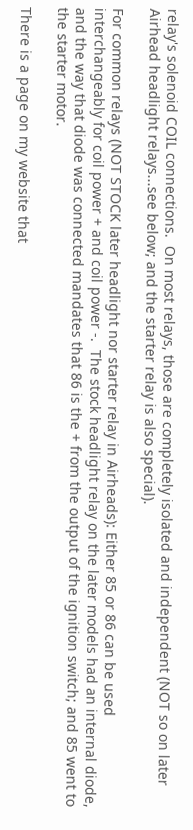relay's solenoid COIL connections.  On most relays, those are completely isolated and independent (NOT so on later Airhead headlight relays...see below; and the starter relay is also special).

For common relays (NOT STOCK later headlight nor starter relay in Airheads): Either 85 or 86 can be used interchangeably for coil power + and coil power -.  The stock headlight relay on the later models had an internal diode, and the way that diode was connected mandates that 86 is the + from the output of the ignition switch; and 85 went to the starter motor.

There is a page on my website that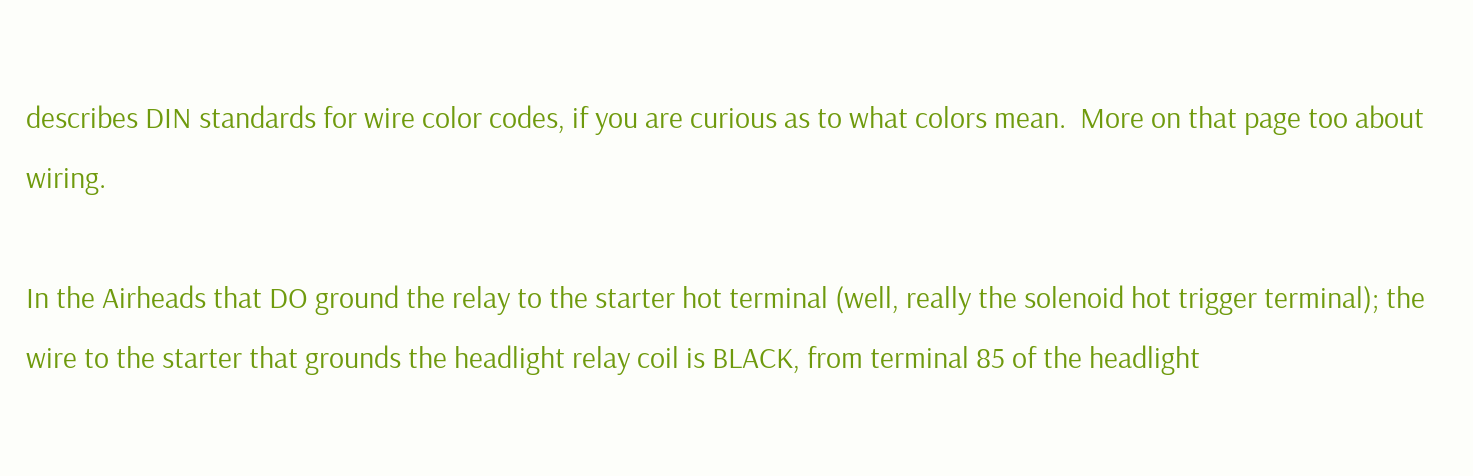describes DIN standards for wire color codes, if you are curious as to what colors mean.  More on that page too about wiring.

In the Airheads that DO ground the relay to the starter hot terminal (well, really the solenoid hot trigger terminal); the wire to the starter that grounds the headlight relay coil is BLACK, from terminal 85 of the headlight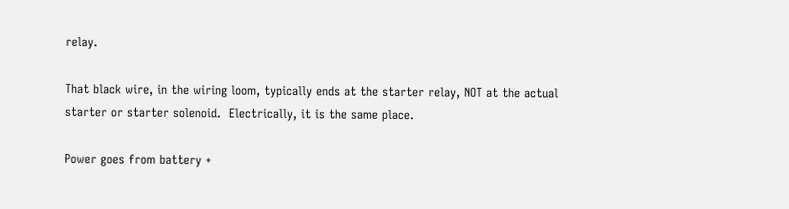relay.

That black wire, in the wiring loom, typically ends at the starter relay, NOT at the actual starter or starter solenoid.  Electrically, it is the same place.

Power goes from battery +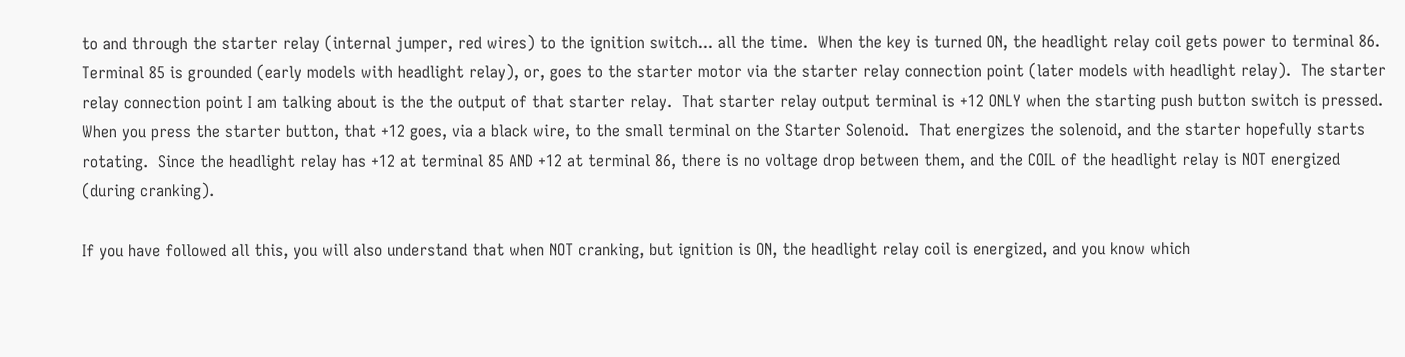to and through the starter relay (internal jumper, red wires) to the ignition switch... all the time.  When the key is turned ON, the headlight relay coil gets power to terminal 86.  Terminal 85 is grounded (early models with headlight relay), or, goes to the starter motor via the starter relay connection point (later models with headlight relay).  The starter relay connection point I am talking about is the the output of that starter relay.  That starter relay output terminal is +12 ONLY when the starting push button switch is pressed.  When you press the starter button, that +12 goes, via a black wire, to the small terminal on the Starter Solenoid.  That energizes the solenoid, and the starter hopefully starts rotating.  Since the headlight relay has +12 at terminal 85 AND +12 at terminal 86, there is no voltage drop between them, and the COIL of the headlight relay is NOT energized (during cranking).

If you have followed all this, you will also understand that when NOT cranking, but ignition is ON, the headlight relay coil is energized, and you know which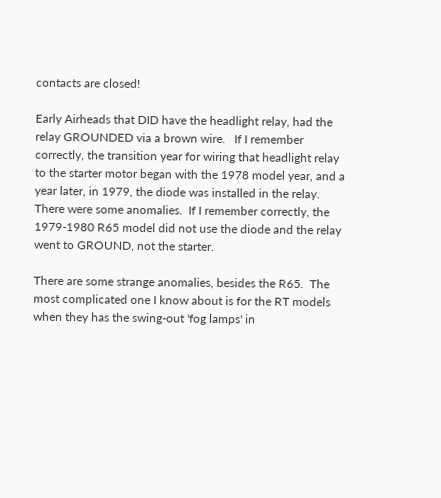contacts are closed!

Early Airheads that DID have the headlight relay, had the relay GROUNDED via a brown wire.   If I remember correctly, the transition year for wiring that headlight relay to the starter motor began with the 1978 model year, and a year later, in 1979, the diode was installed in the relay.  There were some anomalies.  If I remember correctly, the 1979-1980 R65 model did not use the diode and the relay went to GROUND, not the starter.

There are some strange anomalies, besides the R65.  The most complicated one I know about is for the RT models when they has the swing-out 'fog lamps' in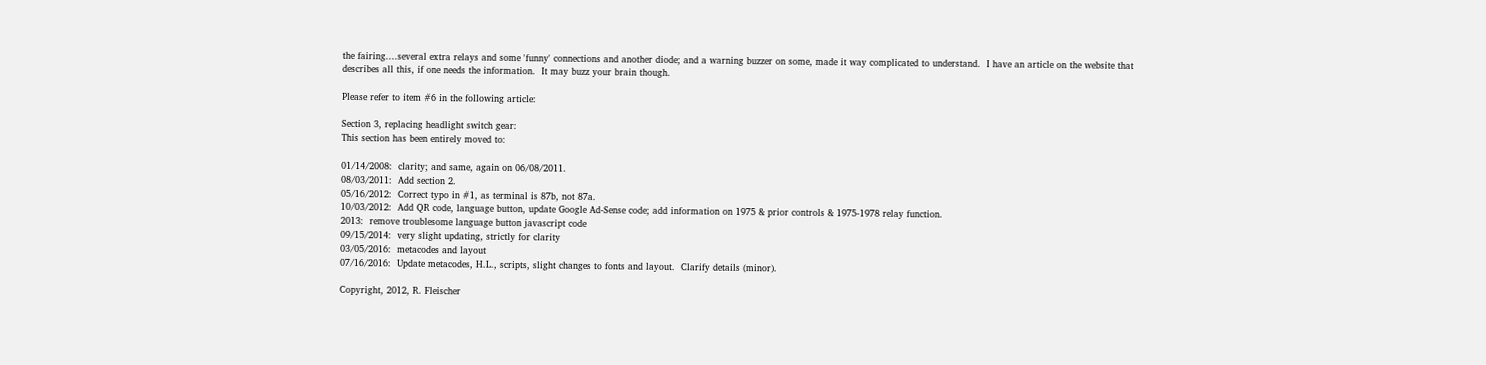the fairing....several extra relays and some 'funny' connections and another diode; and a warning buzzer on some, made it way complicated to understand.  I have an article on the website that describes all this, if one needs the information.  It may buzz your brain though.

Please refer to item #6 in the following article:

Section 3, replacing headlight switch gear:
This section has been entirely moved to:

01/14/2008:  clarity; and same, again on 06/08/2011.
08/03/2011:  Add section 2.
05/16/2012:  Correct typo in #1, as terminal is 87b, not 87a.
10/03/2012:  Add QR code, language button, update Google Ad-Sense code; add information on 1975 & prior controls & 1975-1978 relay function.
2013:  remove troublesome language button javascript code
09/15/2014:  very slight updating, strictly for clarity
03/05/2016:  metacodes and layout
07/16/2016:  Update metacodes, H.L., scripts, slight changes to fonts and layout.  Clarify details (minor).

Copyright, 2012, R. Fleischer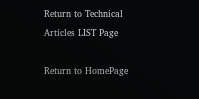Return to Technical Articles LIST Page

Return to HomePage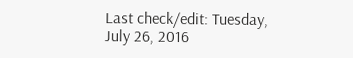Last check/edit: Tuesday, July 26, 2016